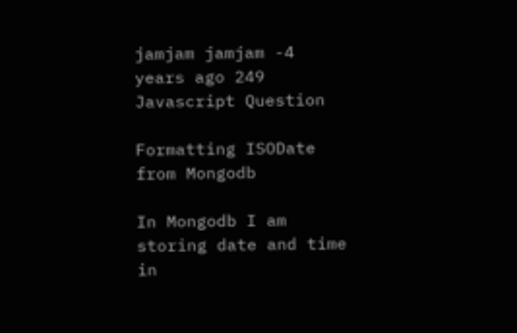jamjam jamjam -4 years ago 249
Javascript Question

Formatting ISODate from Mongodb

In Mongodb I am storing date and time in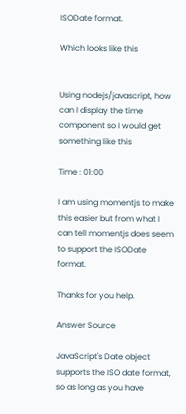ISODate format.

Which looks like this


Using nodejs/javascript, how can I display the time component so I would get something like this

Time : 01:00

I am using momentjs to make this easier but from what I can tell momentjs does seem to support the ISODate format.

Thanks for you help.

Answer Source

JavaScript's Date object supports the ISO date format, so as long as you have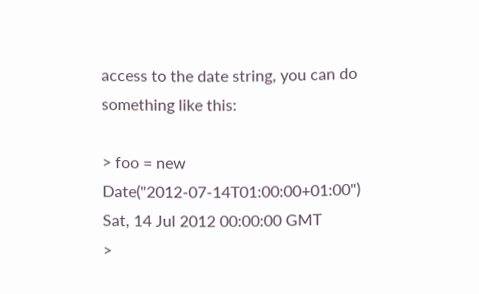access to the date string, you can do something like this:

> foo = new Date("2012-07-14T01:00:00+01:00")
Sat, 14 Jul 2012 00:00:00 GMT
>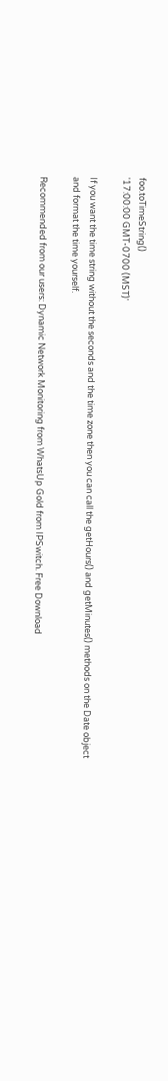foo.toTimeString()
'17:00:00 GMT-0700 (MST)'

If you want the time string without the seconds and the time zone then you can call the getHours() and getMinutes() methods on the Date object and format the time yourself.

Recommended from our users: Dynamic Network Monitoring from WhatsUp Gold from IPSwitch. Free Download